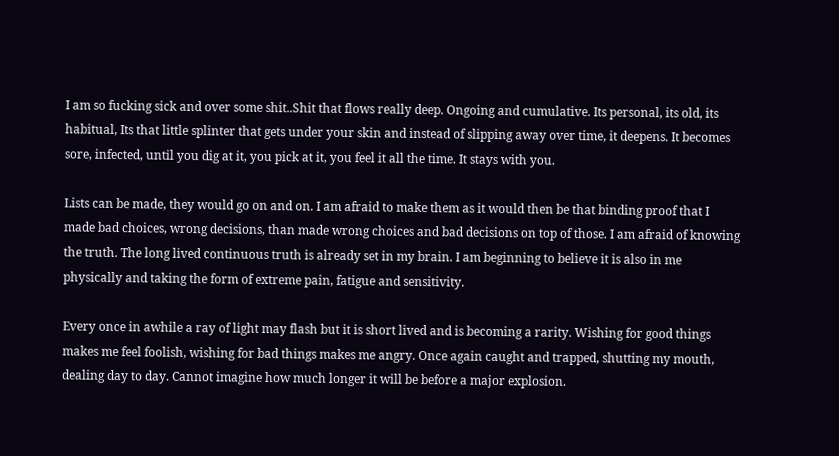I am so fucking sick and over some shit..Shit that flows really deep. Ongoing and cumulative. Its personal, its old, its habitual, Its that little splinter that gets under your skin and instead of slipping away over time, it deepens. It becomes sore, infected, until you dig at it, you pick at it, you feel it all the time. It stays with you.

Lists can be made, they would go on and on. I am afraid to make them as it would then be that binding proof that I made bad choices, wrong decisions, than made wrong choices and bad decisions on top of those. I am afraid of knowing the truth. The long lived continuous truth is already set in my brain. I am beginning to believe it is also in me physically and taking the form of extreme pain, fatigue and sensitivity.

Every once in awhile a ray of light may flash but it is short lived and is becoming a rarity. Wishing for good things makes me feel foolish, wishing for bad things makes me angry. Once again caught and trapped, shutting my mouth, dealing day to day. Cannot imagine how much longer it will be before a major explosion.